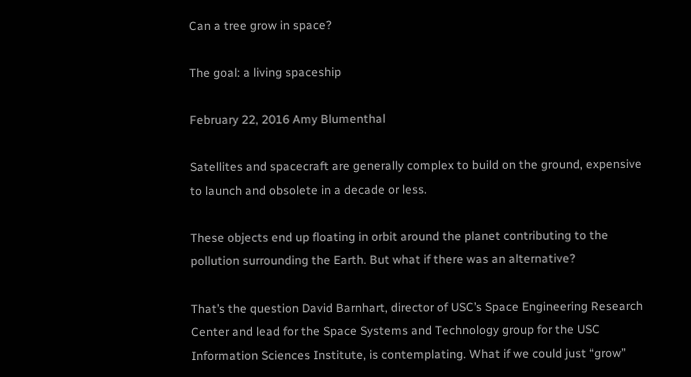Can a tree grow in space?

The goal: a living spaceship

February 22, 2016 Amy Blumenthal

Satellites and spacecraft are generally complex to build on the ground, expensive to launch and obsolete in a decade or less.

These objects end up floating in orbit around the planet contributing to the pollution surrounding the Earth. But what if there was an alternative?

That’s the question David Barnhart, director of USC’s Space Engineering Research Center and lead for the Space Systems and Technology group for the USC Information Sciences Institute, is contemplating. What if we could just “grow”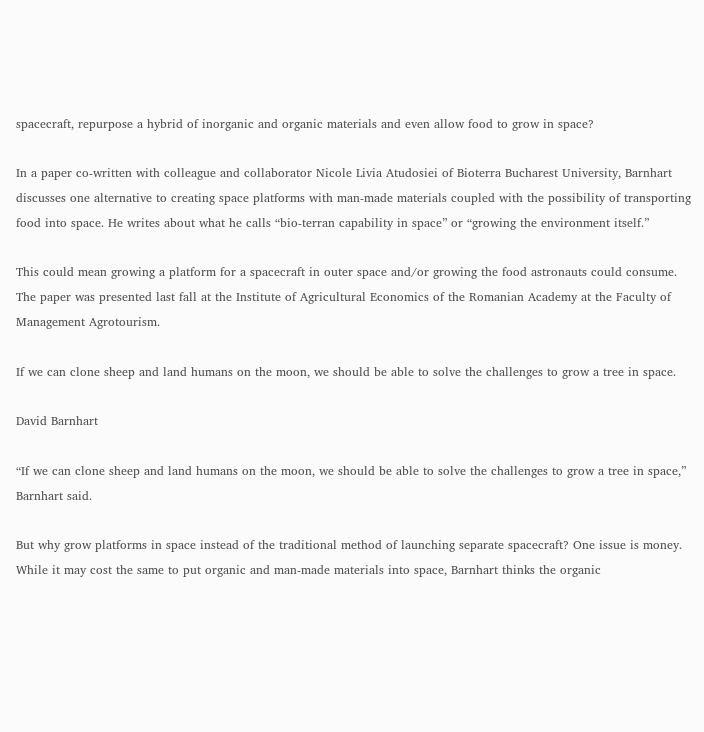spacecraft, repurpose a hybrid of inorganic and organic materials and even allow food to grow in space?

In a paper co-written with colleague and collaborator Nicole Livia Atudosiei of Bioterra Bucharest University, Barnhart discusses one alternative to creating space platforms with man-made materials coupled with the possibility of transporting food into space. He writes about what he calls “bio-terran capability in space” or “growing the environment itself.”

This could mean growing a platform for a spacecraft in outer space and/or growing the food astronauts could consume. The paper was presented last fall at the Institute of Agricultural Economics of the Romanian Academy at the Faculty of Management Agrotourism.

If we can clone sheep and land humans on the moon, we should be able to solve the challenges to grow a tree in space.

David Barnhart

“If we can clone sheep and land humans on the moon, we should be able to solve the challenges to grow a tree in space,” Barnhart said.

But why grow platforms in space instead of the traditional method of launching separate spacecraft? One issue is money. While it may cost the same to put organic and man-made materials into space, Barnhart thinks the organic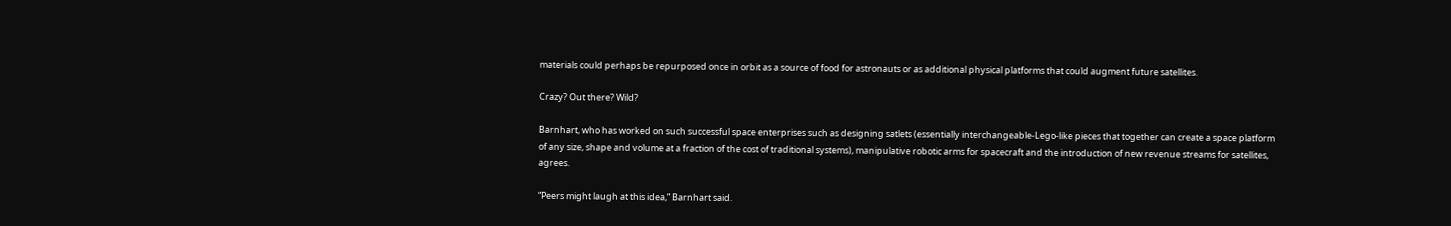materials could perhaps be repurposed once in orbit as a source of food for astronauts or as additional physical platforms that could augment future satellites.

Crazy? Out there? Wild?

Barnhart, who has worked on such successful space enterprises such as designing satlets (essentially interchangeable-Lego-like pieces that together can create a space platform of any size, shape and volume at a fraction of the cost of traditional systems), manipulative robotic arms for spacecraft and the introduction of new revenue streams for satellites, agrees.

“Peers might laugh at this idea,” Barnhart said.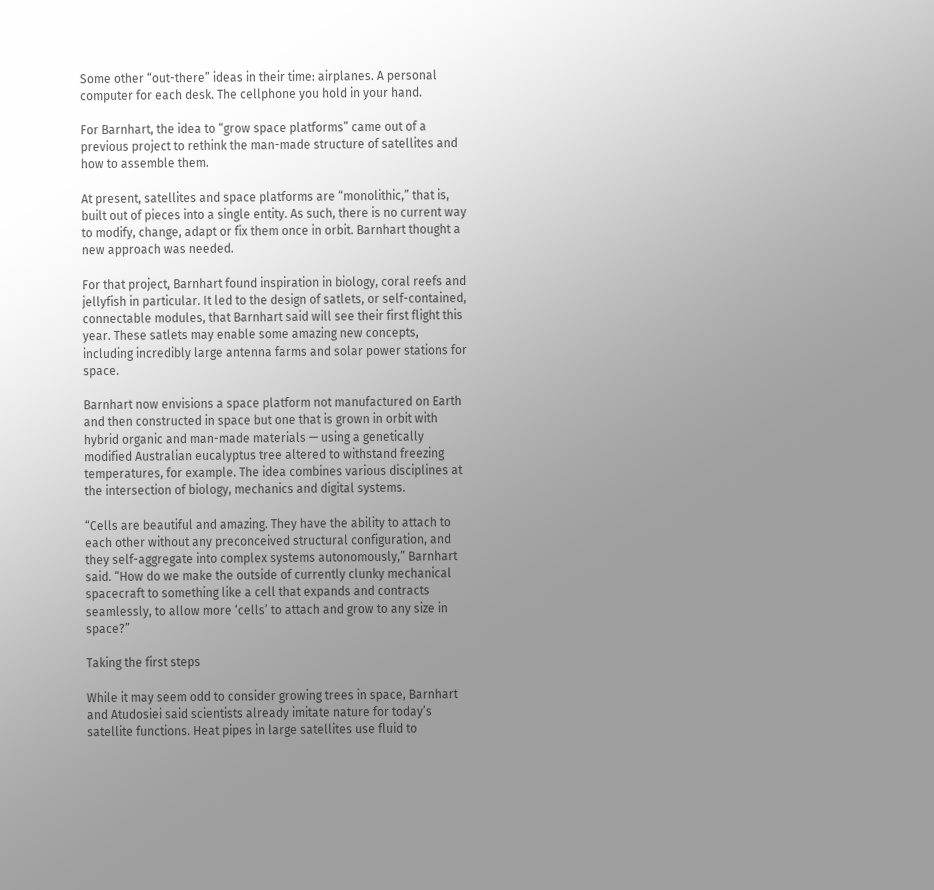Some other “out-there” ideas in their time: airplanes. A personal computer for each desk. The cellphone you hold in your hand.

For Barnhart, the idea to “grow space platforms” came out of a previous project to rethink the man-made structure of satellites and how to assemble them.

At present, satellites and space platforms are “monolithic,” that is, built out of pieces into a single entity. As such, there is no current way to modify, change, adapt or fix them once in orbit. Barnhart thought a new approach was needed.

For that project, Barnhart found inspiration in biology, coral reefs and jellyfish in particular. It led to the design of satlets, or self-contained, connectable modules, that Barnhart said will see their first flight this year. These satlets may enable some amazing new concepts, including incredibly large antenna farms and solar power stations for space.

Barnhart now envisions a space platform not manufactured on Earth and then constructed in space but one that is grown in orbit with hybrid organic and man-made materials — using a genetically modified Australian eucalyptus tree altered to withstand freezing temperatures, for example. The idea combines various disciplines at the intersection of biology, mechanics and digital systems.

“Cells are beautiful and amazing. They have the ability to attach to each other without any preconceived structural configuration, and they self-aggregate into complex systems autonomously,” Barnhart said. “How do we make the outside of currently clunky mechanical spacecraft to something like a cell that expands and contracts seamlessly, to allow more ‘cells’ to attach and grow to any size in space?”

Taking the first steps

While it may seem odd to consider growing trees in space, Barnhart and Atudosiei said scientists already imitate nature for today’s satellite functions. Heat pipes in large satellites use fluid to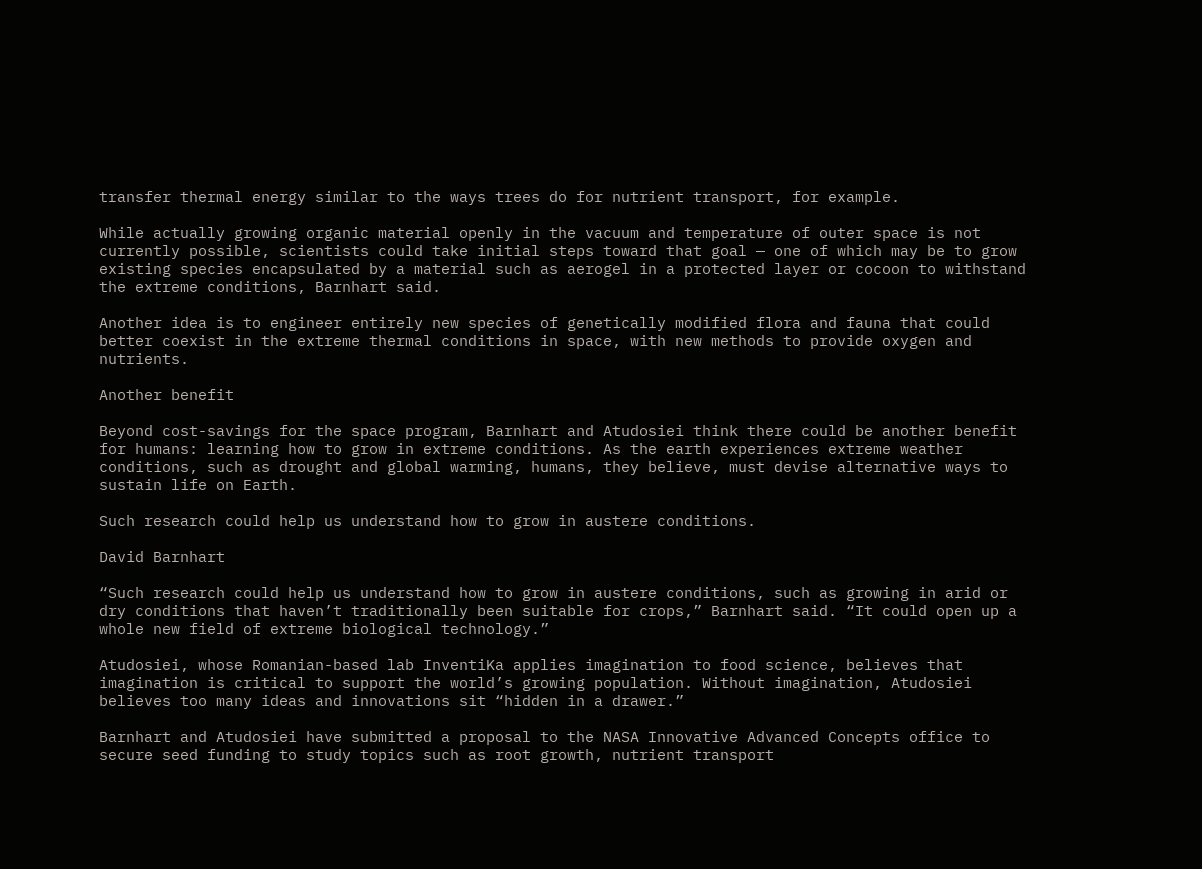transfer thermal energy similar to the ways trees do for nutrient transport, for example.

While actually growing organic material openly in the vacuum and temperature of outer space is not currently possible, scientists could take initial steps toward that goal — one of which may be to grow existing species encapsulated by a material such as aerogel in a protected layer or cocoon to withstand the extreme conditions, Barnhart said.

Another idea is to engineer entirely new species of genetically modified flora and fauna that could better coexist in the extreme thermal conditions in space, with new methods to provide oxygen and nutrients.

Another benefit

Beyond cost-savings for the space program, Barnhart and Atudosiei think there could be another benefit for humans: learning how to grow in extreme conditions. As the earth experiences extreme weather conditions, such as drought and global warming, humans, they believe, must devise alternative ways to sustain life on Earth.

Such research could help us understand how to grow in austere conditions.

David Barnhart

“Such research could help us understand how to grow in austere conditions, such as growing in arid or dry conditions that haven’t traditionally been suitable for crops,” Barnhart said. “It could open up a whole new field of extreme biological technology.”

Atudosiei, whose Romanian-based lab InventiKa applies imagination to food science, believes that imagination is critical to support the world’s growing population. Without imagination, Atudosiei believes too many ideas and innovations sit “hidden in a drawer.”

Barnhart and Atudosiei have submitted a proposal to the NASA Innovative Advanced Concepts office to secure seed funding to study topics such as root growth, nutrient transport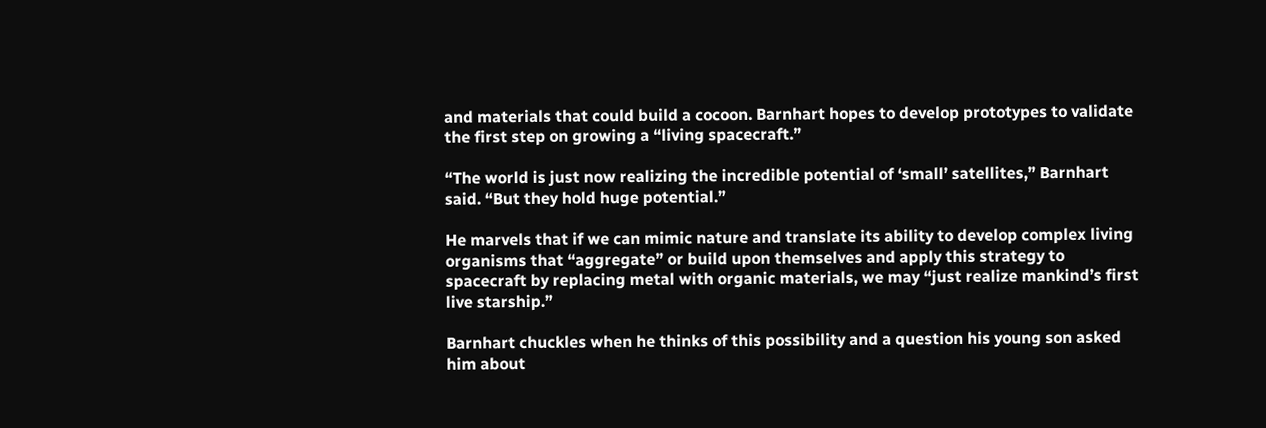and materials that could build a cocoon. Barnhart hopes to develop prototypes to validate the first step on growing a “living spacecraft.”

“The world is just now realizing the incredible potential of ‘small’ satellites,” Barnhart said. “But they hold huge potential.”

He marvels that if we can mimic nature and translate its ability to develop complex living organisms that “aggregate” or build upon themselves and apply this strategy to spacecraft by replacing metal with organic materials, we may “just realize mankind’s first live starship.”

Barnhart chuckles when he thinks of this possibility and a question his young son asked him about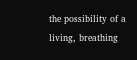the possibility of a living, breathing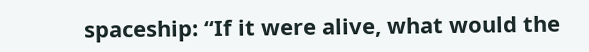spaceship: “If it were alive, what would the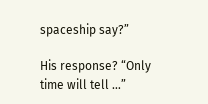spaceship say?”

His response? “Only time will tell …”